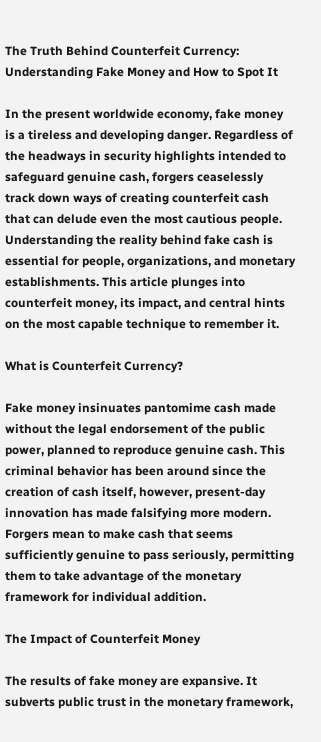The Truth Behind Counterfeit Currency: Understanding Fake Money and How to Spot It

In the present worldwide economy, fake money is a tireless and developing danger. Regardless of the headways in security highlights intended to safeguard genuine cash, forgers ceaselessly track down ways of creating counterfeit cash that can delude even the most cautious people. Understanding the reality behind fake cash is essential for people, organizations, and monetary establishments. This article plunges into counterfeit money, its impact, and central hints on the most capable technique to remember it.

What is Counterfeit Currency?

Fake money insinuates pantomime cash made without the legal endorsement of the public power, planned to reproduce genuine cash. This criminal behavior has been around since the creation of cash itself, however, present-day innovation has made falsifying more modern. Forgers mean to make cash that seems sufficiently genuine to pass seriously, permitting them to take advantage of the monetary framework for individual addition.

The Impact of Counterfeit Money

The results of fake money are expansive. It subverts public trust in the monetary framework,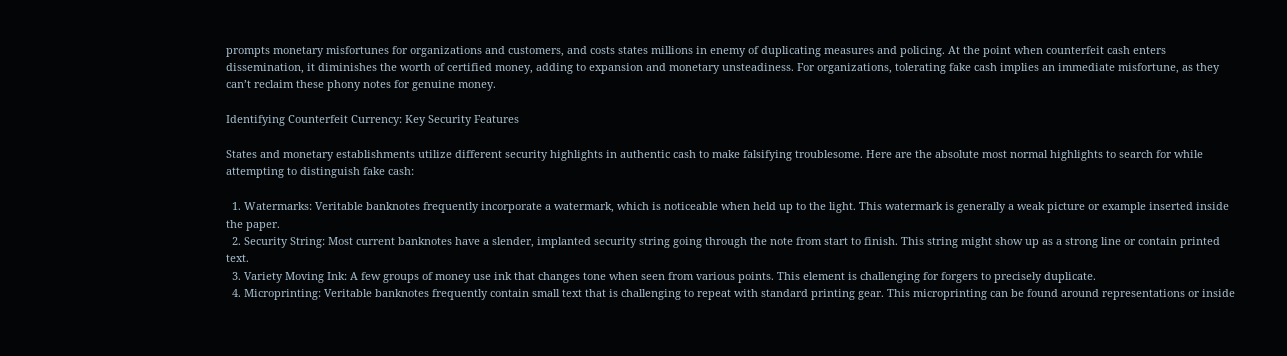prompts monetary misfortunes for organizations and customers, and costs states millions in enemy of duplicating measures and policing. At the point when counterfeit cash enters dissemination, it diminishes the worth of certified money, adding to expansion and monetary unsteadiness. For organizations, tolerating fake cash implies an immediate misfortune, as they can’t reclaim these phony notes for genuine money.

Identifying Counterfeit Currency: Key Security Features

States and monetary establishments utilize different security highlights in authentic cash to make falsifying troublesome. Here are the absolute most normal highlights to search for while attempting to distinguish fake cash:

  1. Watermarks: Veritable banknotes frequently incorporate a watermark, which is noticeable when held up to the light. This watermark is generally a weak picture or example inserted inside the paper.
  2. Security String: Most current banknotes have a slender, implanted security string going through the note from start to finish. This string might show up as a strong line or contain printed text.
  3. Variety Moving Ink: A few groups of money use ink that changes tone when seen from various points. This element is challenging for forgers to precisely duplicate.
  4. Microprinting: Veritable banknotes frequently contain small text that is challenging to repeat with standard printing gear. This microprinting can be found around representations or inside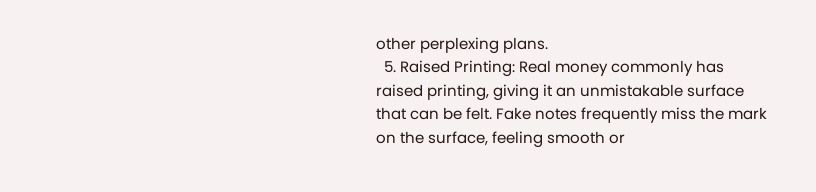other perplexing plans.
  5. Raised Printing: Real money commonly has raised printing, giving it an unmistakable surface that can be felt. Fake notes frequently miss the mark on the surface, feeling smooth or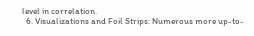level in correlation.
  6. Visualizations and Foil Strips: Numerous more up-to-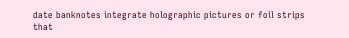date banknotes integrate holographic pictures or foil strips that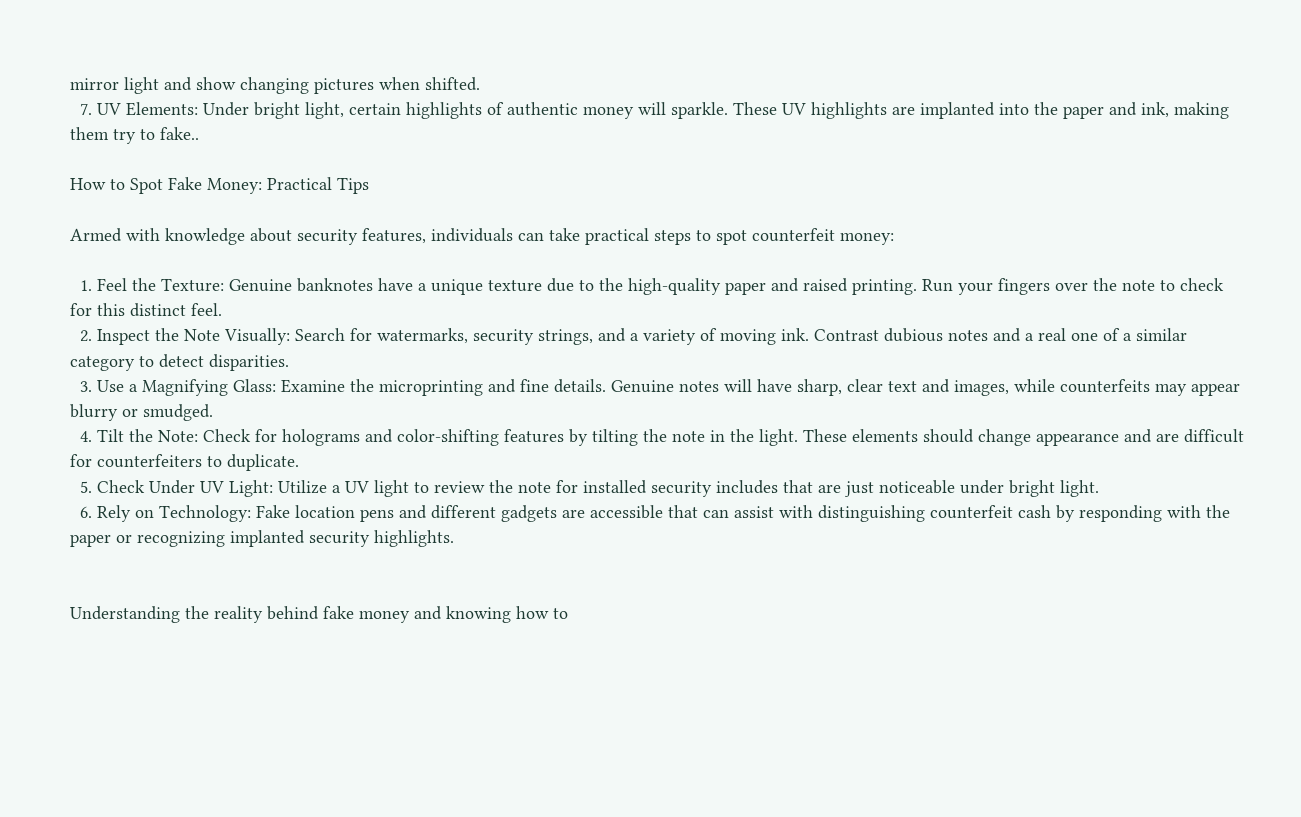mirror light and show changing pictures when shifted.
  7. UV Elements: Under bright light, certain highlights of authentic money will sparkle. These UV highlights are implanted into the paper and ink, making them try to fake..

How to Spot Fake Money: Practical Tips

Armed with knowledge about security features, individuals can take practical steps to spot counterfeit money:

  1. Feel the Texture: Genuine banknotes have a unique texture due to the high-quality paper and raised printing. Run your fingers over the note to check for this distinct feel.
  2. Inspect the Note Visually: Search for watermarks, security strings, and a variety of moving ink. Contrast dubious notes and a real one of a similar category to detect disparities.
  3. Use a Magnifying Glass: Examine the microprinting and fine details. Genuine notes will have sharp, clear text and images, while counterfeits may appear blurry or smudged.
  4. Tilt the Note: Check for holograms and color-shifting features by tilting the note in the light. These elements should change appearance and are difficult for counterfeiters to duplicate.
  5. Check Under UV Light: Utilize a UV light to review the note for installed security includes that are just noticeable under bright light.
  6. Rely on Technology: Fake location pens and different gadgets are accessible that can assist with distinguishing counterfeit cash by responding with the paper or recognizing implanted security highlights.


Understanding the reality behind fake money and knowing how to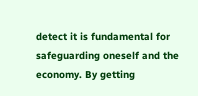detect it is fundamental for safeguarding oneself and the economy. By getting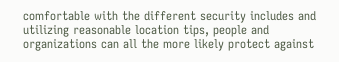comfortable with the different security includes and utilizing reasonable location tips, people and organizations can all the more likely protect against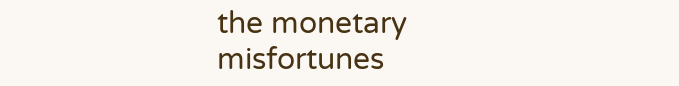the monetary misfortunes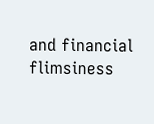and financial flimsiness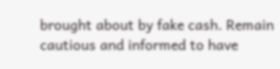brought about by fake cash. Remain cautious and informed to have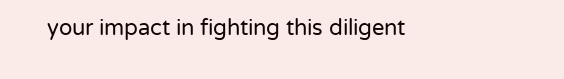your impact in fighting this diligent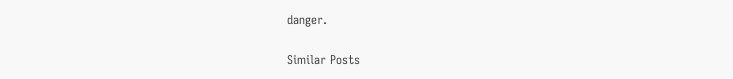danger.

Similar Posts